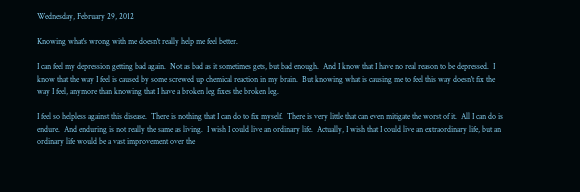Wednesday, February 29, 2012

Knowing what's wrong with me doesn't really help me feel better.

I can feel my depression getting bad again.  Not as bad as it sometimes gets, but bad enough.  And I know that I have no real reason to be depressed.  I know that the way I feel is caused by some screwed up chemical reaction in my brain.  But knowing what is causing me to feel this way doesn't fix the way I feel, anymore than knowing that I have a broken leg fixes the broken leg.

I feel so helpless against this disease.  There is nothing that I can do to fix myself.  There is very little that can even mitigate the worst of it.  All I can do is endure.  And enduring is not really the same as living.  I wish I could live an ordinary life.  Actually, I wish that I could live an extraordinary life, but an ordinary life would be a vast improvement over the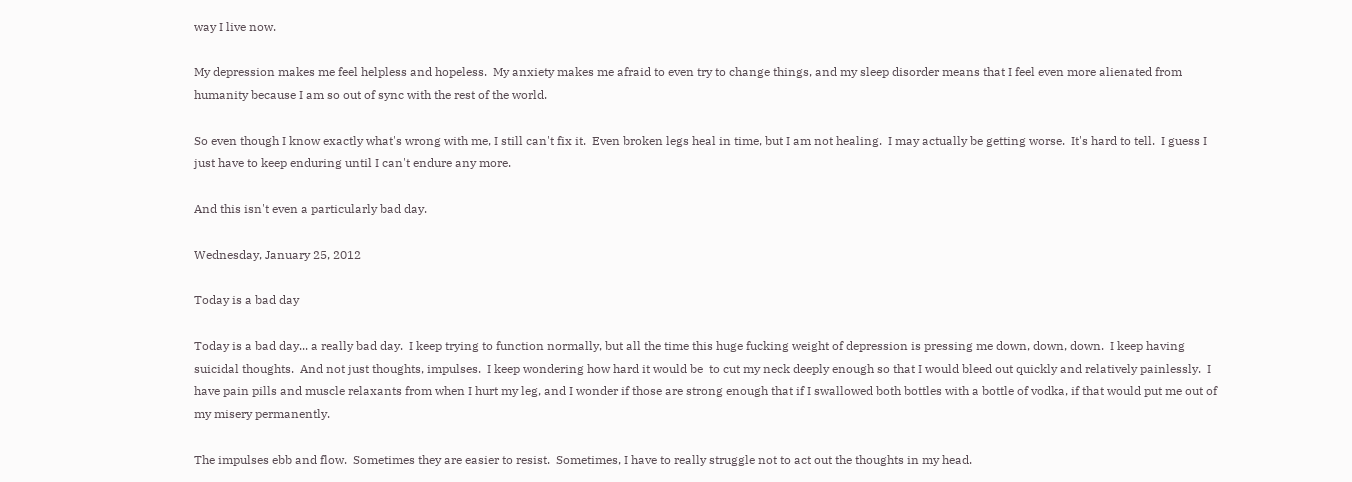way I live now.

My depression makes me feel helpless and hopeless.  My anxiety makes me afraid to even try to change things, and my sleep disorder means that I feel even more alienated from humanity because I am so out of sync with the rest of the world.

So even though I know exactly what's wrong with me, I still can't fix it.  Even broken legs heal in time, but I am not healing.  I may actually be getting worse.  It's hard to tell.  I guess I just have to keep enduring until I can't endure any more.

And this isn't even a particularly bad day.

Wednesday, January 25, 2012

Today is a bad day

Today is a bad day... a really bad day.  I keep trying to function normally, but all the time this huge fucking weight of depression is pressing me down, down, down.  I keep having suicidal thoughts.  And not just thoughts, impulses.  I keep wondering how hard it would be  to cut my neck deeply enough so that I would bleed out quickly and relatively painlessly.  I have pain pills and muscle relaxants from when I hurt my leg, and I wonder if those are strong enough that if I swallowed both bottles with a bottle of vodka, if that would put me out of my misery permanently.

The impulses ebb and flow.  Sometimes they are easier to resist.  Sometimes, I have to really struggle not to act out the thoughts in my head.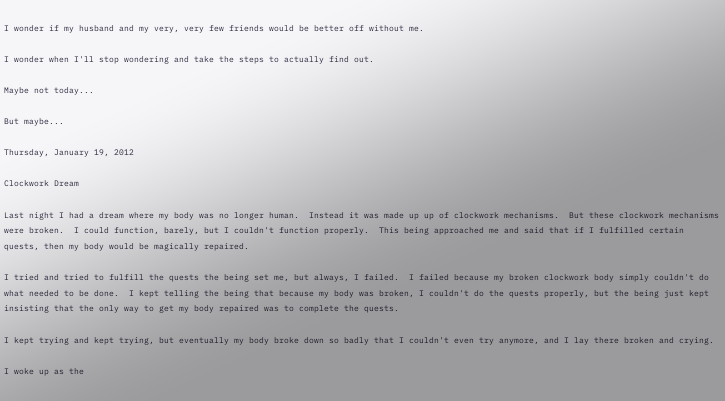I wonder if my husband and my very, very few friends would be better off without me.

I wonder when I'll stop wondering and take the steps to actually find out.

Maybe not today...

But maybe...

Thursday, January 19, 2012

Clockwork Dream

Last night I had a dream where my body was no longer human.  Instead it was made up up of clockwork mechanisms.  But these clockwork mechanisms were broken.  I could function, barely, but I couldn't function properly.  This being approached me and said that if I fulfilled certain quests, then my body would be magically repaired.

I tried and tried to fulfill the quests the being set me, but always, I failed.  I failed because my broken clockwork body simply couldn't do what needed to be done.  I kept telling the being that because my body was broken, I couldn't do the quests properly, but the being just kept insisting that the only way to get my body repaired was to complete the quests.

I kept trying and kept trying, but eventually my body broke down so badly that I couldn't even try anymore, and I lay there broken and crying.

I woke up as the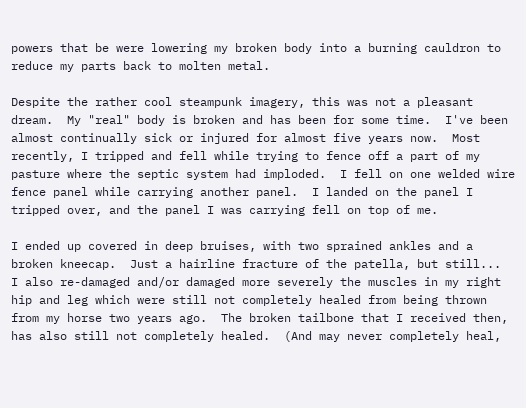powers that be were lowering my broken body into a burning cauldron to reduce my parts back to molten metal.

Despite the rather cool steampunk imagery, this was not a pleasant dream.  My "real" body is broken and has been for some time.  I've been almost continually sick or injured for almost five years now.  Most recently, I tripped and fell while trying to fence off a part of my pasture where the septic system had imploded.  I fell on one welded wire fence panel while carrying another panel.  I landed on the panel I tripped over, and the panel I was carrying fell on top of me.

I ended up covered in deep bruises, with two sprained ankles and a broken kneecap.  Just a hairline fracture of the patella, but still...  I also re-damaged and/or damaged more severely the muscles in my right hip and leg which were still not completely healed from being thrown from my horse two years ago.  The broken tailbone that I received then, has also still not completely healed.  (And may never completely heal,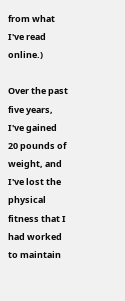from what I've read online.)

Over the past five years, I've gained 20 pounds of weight, and I've lost the physical fitness that I had worked to maintain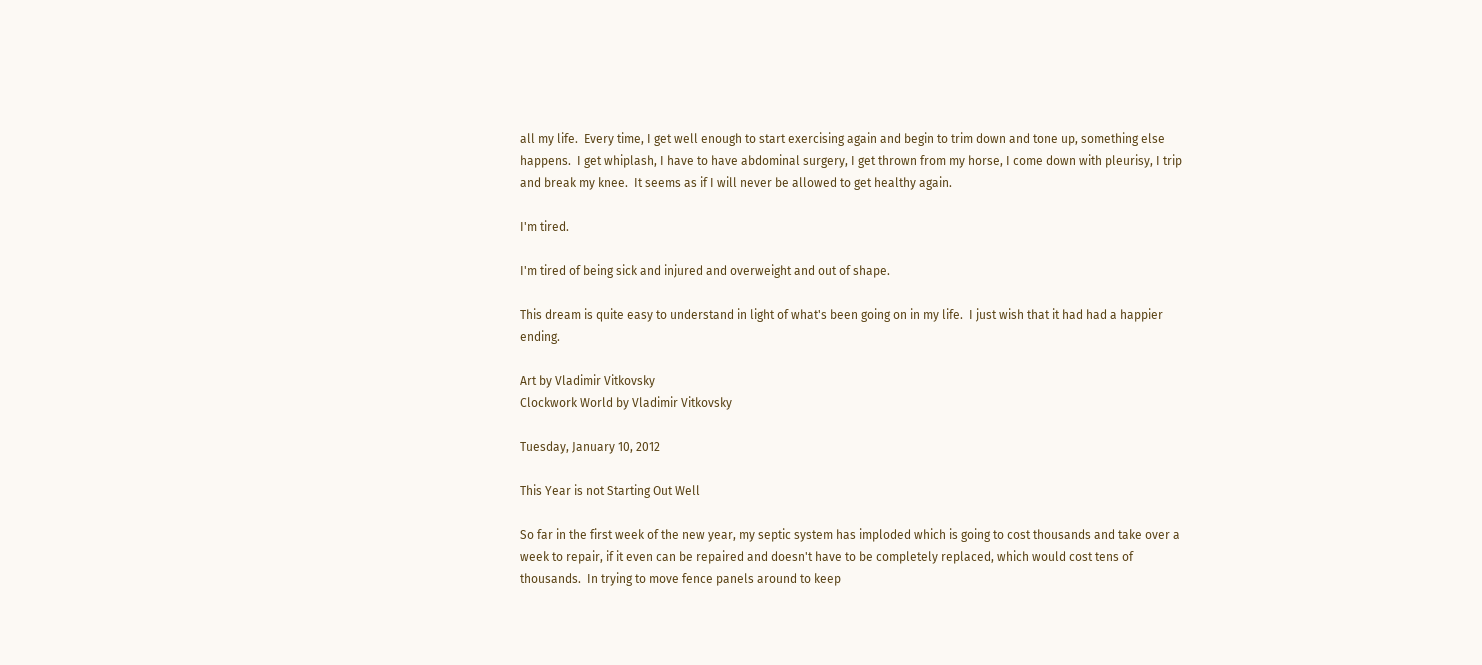all my life.  Every time, I get well enough to start exercising again and begin to trim down and tone up, something else happens.  I get whiplash, I have to have abdominal surgery, I get thrown from my horse, I come down with pleurisy, I trip and break my knee.  It seems as if I will never be allowed to get healthy again.

I'm tired.

I'm tired of being sick and injured and overweight and out of shape.

This dream is quite easy to understand in light of what's been going on in my life.  I just wish that it had had a happier ending.

Art by Vladimir Vitkovsky
Clockwork World by Vladimir Vitkovsky

Tuesday, January 10, 2012

This Year is not Starting Out Well

So far in the first week of the new year, my septic system has imploded which is going to cost thousands and take over a week to repair, if it even can be repaired and doesn't have to be completely replaced, which would cost tens of thousands.  In trying to move fence panels around to keep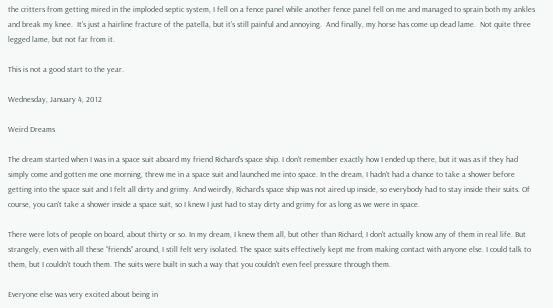the critters from getting mired in the imploded septic system, I fell on a fence panel while another fence panel fell on me and managed to sprain both my ankles and break my knee.  It's just a hairline fracture of the patella, but it's still painful and annoying.  And finally, my horse has come up dead lame.  Not quite three legged lame, but not far from it.

This is not a good start to the year.

Wednesday, January 4, 2012

Weird Dreams

The dream started when I was in a space suit aboard my friend Richard's space ship. I don't remember exactly how I ended up there, but it was as if they had simply come and gotten me one morning, threw me in a space suit and launched me into space. In the dream, I hadn't had a chance to take a shower before getting into the space suit and I felt all dirty and grimy. And weirdly, Richard's space ship was not aired up inside, so everybody had to stay inside their suits. Of course, you can't take a shower inside a space suit, so I knew I just had to stay dirty and grimy for as long as we were in space.

There were lots of people on board, about thirty or so. In my dream, I knew them all, but other than Richard, I don't actually know any of them in real life. But strangely, even with all these “friends” around, I still felt very isolated. The space suits effectively kept me from making contact with anyone else. I could talk to them, but I couldn't touch them. The suits were built in such a way that you couldn't even feel pressure through them.

Everyone else was very excited about being in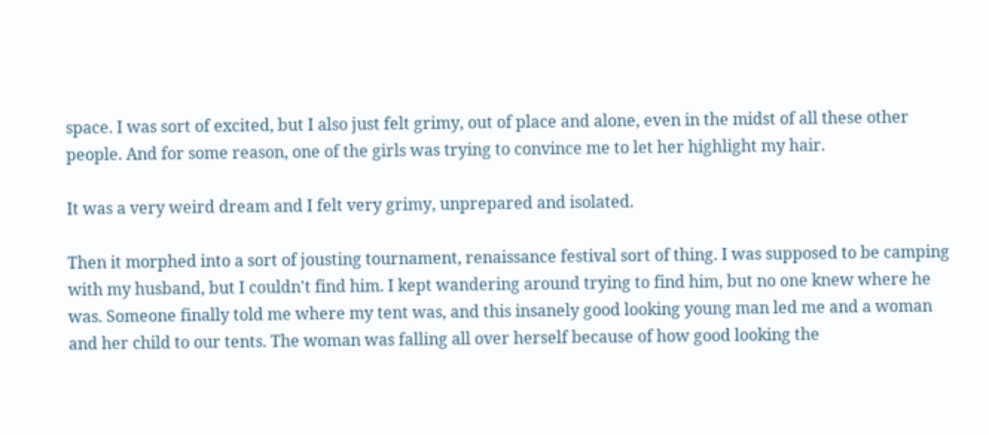space. I was sort of excited, but I also just felt grimy, out of place and alone, even in the midst of all these other people. And for some reason, one of the girls was trying to convince me to let her highlight my hair.

It was a very weird dream and I felt very grimy, unprepared and isolated.

Then it morphed into a sort of jousting tournament, renaissance festival sort of thing. I was supposed to be camping with my husband, but I couldn't find him. I kept wandering around trying to find him, but no one knew where he was. Someone finally told me where my tent was, and this insanely good looking young man led me and a woman and her child to our tents. The woman was falling all over herself because of how good looking the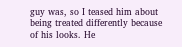guy was, so I teased him about being treated differently because of his looks. He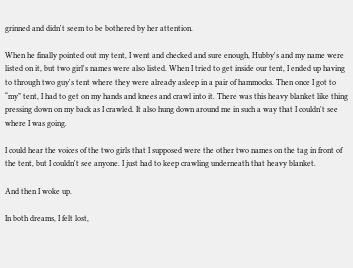grinned and didn't seem to be bothered by her attention.

When he finally pointed out my tent, I went and checked and sure enough, Hubby's and my name were listed on it, but two girl's names were also listed. When I tried to get inside our tent, I ended up having to through two guy's tent where they were already asleep in a pair of hammocks. Then once I got to “my” tent, I had to get on my hands and knees and crawl into it. There was this heavy blanket like thing pressing down on my back as I crawled. It also hung down around me in such a way that I couldn't see where I was going.

I could hear the voices of the two girls that I supposed were the other two names on the tag in front of the tent, but I couldn't see anyone. I just had to keep crawling underneath that heavy blanket.

And then I woke up.

In both dreams, I felt lost,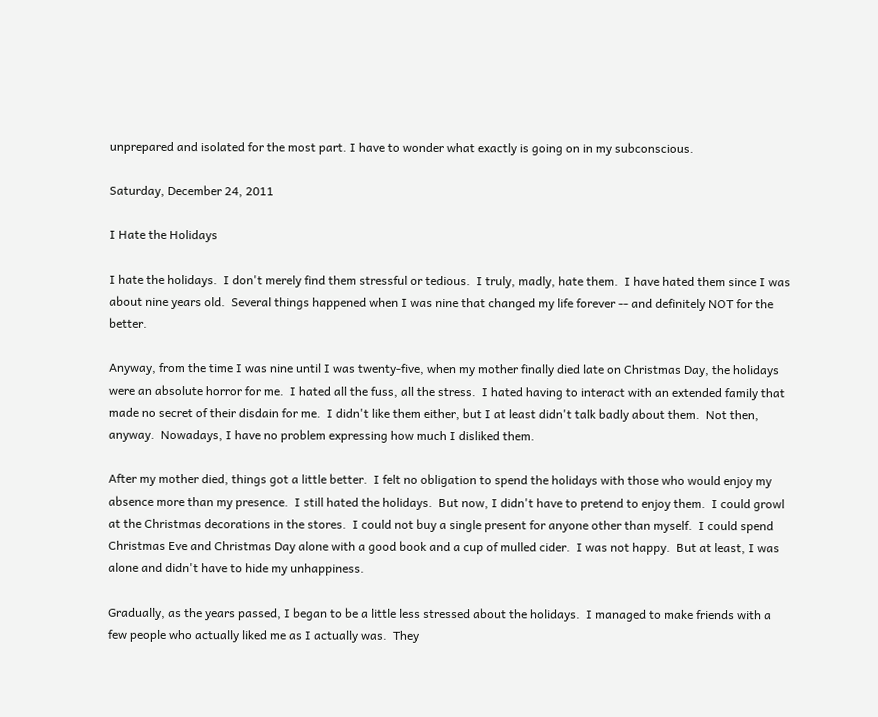unprepared and isolated for the most part. I have to wonder what exactly is going on in my subconscious.

Saturday, December 24, 2011

I Hate the Holidays

I hate the holidays.  I don't merely find them stressful or tedious.  I truly, madly, hate them.  I have hated them since I was about nine years old.  Several things happened when I was nine that changed my life forever -- and definitely NOT for the better.

Anyway, from the time I was nine until I was twenty-five, when my mother finally died late on Christmas Day, the holidays were an absolute horror for me.  I hated all the fuss, all the stress.  I hated having to interact with an extended family that made no secret of their disdain for me.  I didn't like them either, but I at least didn't talk badly about them.  Not then, anyway.  Nowadays, I have no problem expressing how much I disliked them.

After my mother died, things got a little better.  I felt no obligation to spend the holidays with those who would enjoy my absence more than my presence.  I still hated the holidays.  But now, I didn't have to pretend to enjoy them.  I could growl at the Christmas decorations in the stores.  I could not buy a single present for anyone other than myself.  I could spend Christmas Eve and Christmas Day alone with a good book and a cup of mulled cider.  I was not happy.  But at least, I was alone and didn't have to hide my unhappiness.

Gradually, as the years passed, I began to be a little less stressed about the holidays.  I managed to make friends with a few people who actually liked me as I actually was.  They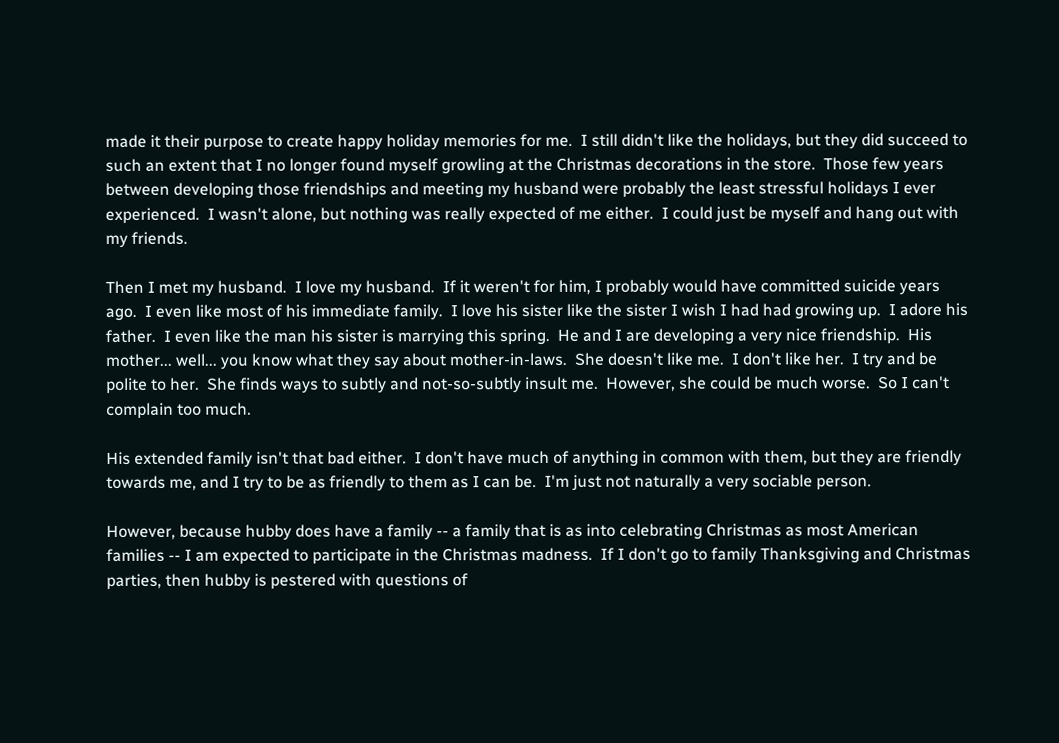made it their purpose to create happy holiday memories for me.  I still didn't like the holidays, but they did succeed to such an extent that I no longer found myself growling at the Christmas decorations in the store.  Those few years between developing those friendships and meeting my husband were probably the least stressful holidays I ever experienced.  I wasn't alone, but nothing was really expected of me either.  I could just be myself and hang out with my friends.

Then I met my husband.  I love my husband.  If it weren't for him, I probably would have committed suicide years ago.  I even like most of his immediate family.  I love his sister like the sister I wish I had had growing up.  I adore his father.  I even like the man his sister is marrying this spring.  He and I are developing a very nice friendship.  His mother... well... you know what they say about mother-in-laws.  She doesn't like me.  I don't like her.  I try and be polite to her.  She finds ways to subtly and not-so-subtly insult me.  However, she could be much worse.  So I can't complain too much.

His extended family isn't that bad either.  I don't have much of anything in common with them, but they are friendly towards me, and I try to be as friendly to them as I can be.  I'm just not naturally a very sociable person.

However, because hubby does have a family -- a family that is as into celebrating Christmas as most American families -- I am expected to participate in the Christmas madness.  If I don't go to family Thanksgiving and Christmas parties, then hubby is pestered with questions of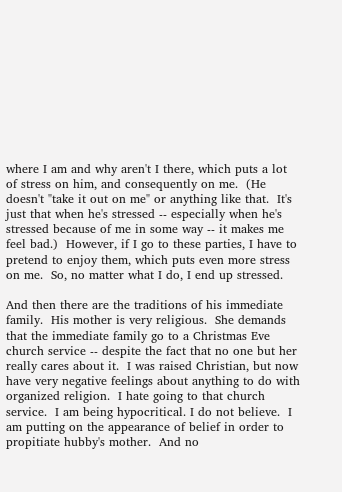where I am and why aren't I there, which puts a lot of stress on him, and consequently on me.  (He doesn't "take it out on me" or anything like that.  It's just that when he's stressed -- especially when he's stressed because of me in some way -- it makes me feel bad.)  However, if I go to these parties, I have to pretend to enjoy them, which puts even more stress on me.  So, no matter what I do, I end up stressed.

And then there are the traditions of his immediate family.  His mother is very religious.  She demands that the immediate family go to a Christmas Eve church service -- despite the fact that no one but her really cares about it.  I was raised Christian, but now have very negative feelings about anything to do with organized religion.  I hate going to that church service.  I am being hypocritical. I do not believe.  I am putting on the appearance of belief in order to propitiate hubby's mother.  And no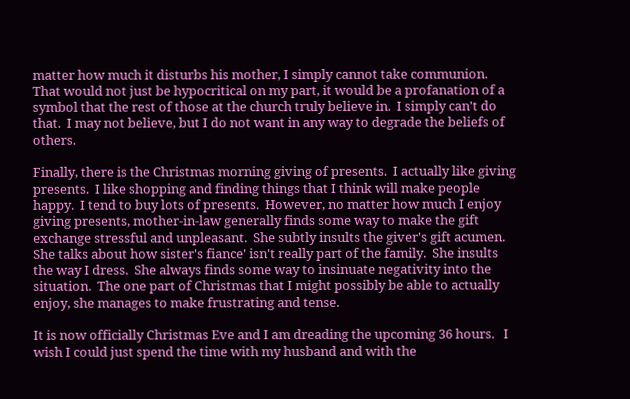matter how much it disturbs his mother, I simply cannot take communion.  That would not just be hypocritical on my part, it would be a profanation of a symbol that the rest of those at the church truly believe in.  I simply can't do that.  I may not believe, but I do not want in any way to degrade the beliefs of others.

Finally, there is the Christmas morning giving of presents.  I actually like giving presents.  I like shopping and finding things that I think will make people happy.  I tend to buy lots of presents.  However, no matter how much I enjoy giving presents, mother-in-law generally finds some way to make the gift exchange stressful and unpleasant.  She subtly insults the giver's gift acumen.  She talks about how sister's fiance' isn't really part of the family.  She insults the way I dress.  She always finds some way to insinuate negativity into the situation.  The one part of Christmas that I might possibly be able to actually enjoy, she manages to make frustrating and tense.

It is now officially Christmas Eve and I am dreading the upcoming 36 hours.   I wish I could just spend the time with my husband and with the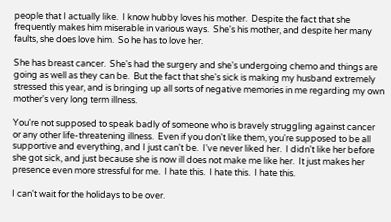people that I actually like.  I know hubby loves his mother.  Despite the fact that she frequently makes him miserable in various ways.  She's his mother, and despite her many faults, she does love him.  So he has to love her.

She has breast cancer.  She's had the surgery and she's undergoing chemo and things are going as well as they can be.  But the fact that she's sick is making my husband extremely stressed this year, and is bringing up all sorts of negative memories in me regarding my own mother's very long term illness.

You're not supposed to speak badly of someone who is bravely struggling against cancer or any other life-threatening illness.  Even if you don't like them, you're supposed to be all supportive and everything, and I just can't be.  I've never liked her.  I didn't like her before she got sick, and just because she is now ill does not make me like her.  It just makes her presence even more stressful for me.  I hate this.  I hate this.  I hate this.

I can't wait for the holidays to be over.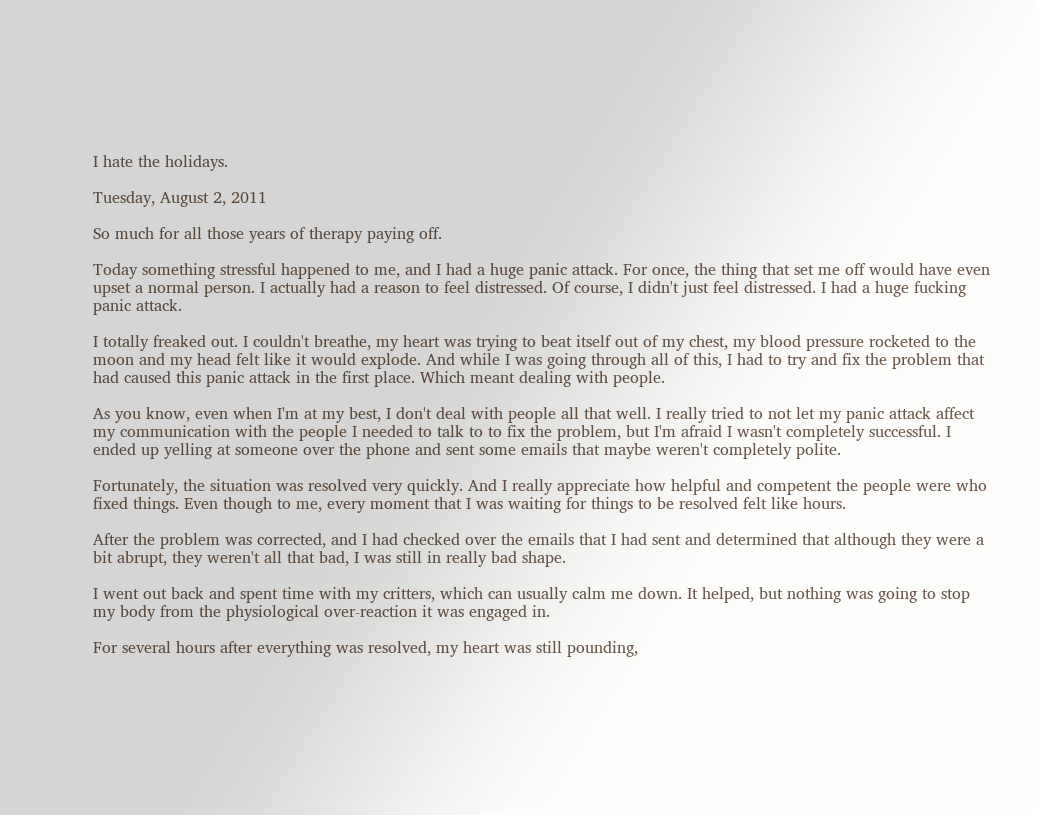I hate the holidays.

Tuesday, August 2, 2011

So much for all those years of therapy paying off.

Today something stressful happened to me, and I had a huge panic attack. For once, the thing that set me off would have even upset a normal person. I actually had a reason to feel distressed. Of course, I didn't just feel distressed. I had a huge fucking panic attack.

I totally freaked out. I couldn't breathe, my heart was trying to beat itself out of my chest, my blood pressure rocketed to the moon and my head felt like it would explode. And while I was going through all of this, I had to try and fix the problem that had caused this panic attack in the first place. Which meant dealing with people.

As you know, even when I'm at my best, I don't deal with people all that well. I really tried to not let my panic attack affect my communication with the people I needed to talk to to fix the problem, but I'm afraid I wasn't completely successful. I ended up yelling at someone over the phone and sent some emails that maybe weren't completely polite.

Fortunately, the situation was resolved very quickly. And I really appreciate how helpful and competent the people were who fixed things. Even though to me, every moment that I was waiting for things to be resolved felt like hours.

After the problem was corrected, and I had checked over the emails that I had sent and determined that although they were a bit abrupt, they weren't all that bad, I was still in really bad shape.

I went out back and spent time with my critters, which can usually calm me down. It helped, but nothing was going to stop my body from the physiological over-reaction it was engaged in.

For several hours after everything was resolved, my heart was still pounding,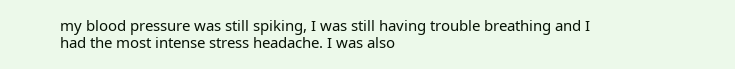my blood pressure was still spiking, I was still having trouble breathing and I had the most intense stress headache. I was also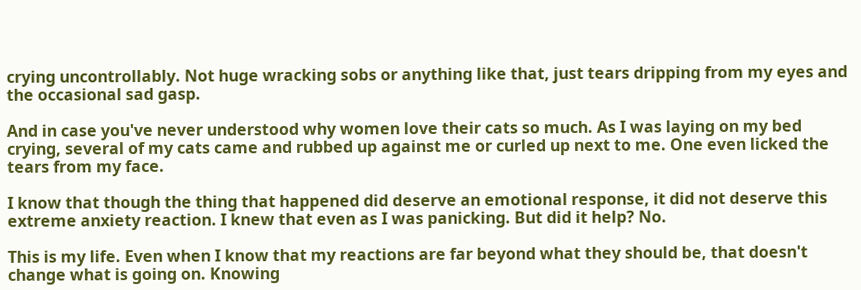crying uncontrollably. Not huge wracking sobs or anything like that, just tears dripping from my eyes and the occasional sad gasp.

And in case you've never understood why women love their cats so much. As I was laying on my bed crying, several of my cats came and rubbed up against me or curled up next to me. One even licked the tears from my face.

I know that though the thing that happened did deserve an emotional response, it did not deserve this extreme anxiety reaction. I knew that even as I was panicking. But did it help? No.

This is my life. Even when I know that my reactions are far beyond what they should be, that doesn't change what is going on. Knowing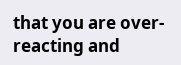that you are over-reacting and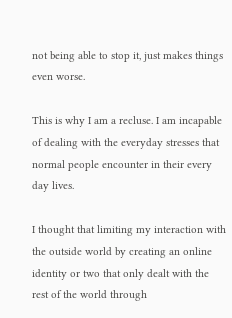not being able to stop it, just makes things even worse.

This is why I am a recluse. I am incapable of dealing with the everyday stresses that normal people encounter in their every day lives.

I thought that limiting my interaction with the outside world by creating an online identity or two that only dealt with the rest of the world through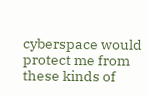cyberspace would protect me from these kinds of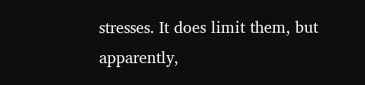stresses. It does limit them, but apparently,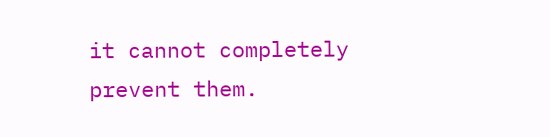it cannot completely prevent them.